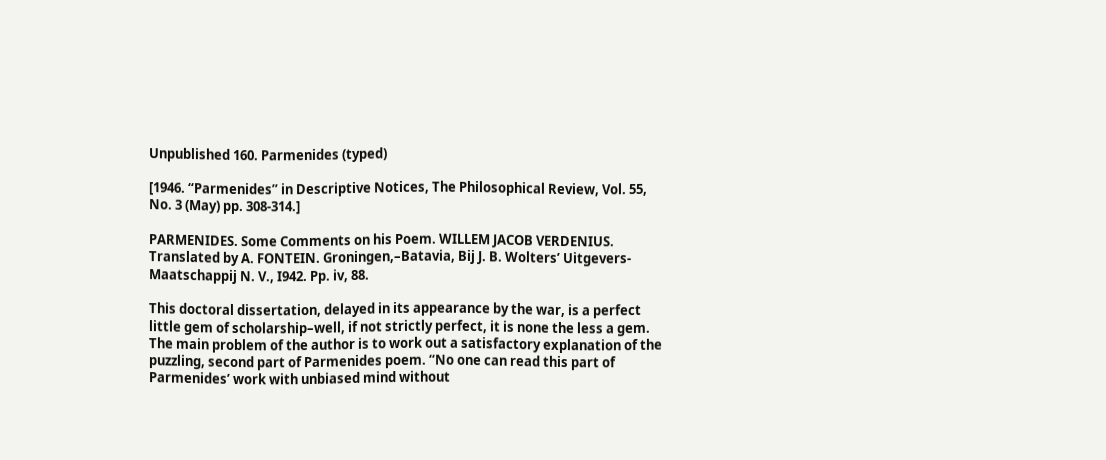Unpublished 160. Parmenides (typed)

[1946. “Parmenides” in Descriptive Notices, The Philosophical Review, Vol. 55, No. 3 (May) pp. 308-314.]

PARMENIDES. Some Comments on his Poem. WILLEM JACOB VERDENIUS. Translated by A. FONTEIN. Groningen,–Batavia, Bij J. B. Wolters’ Uitgevers-Maatschappij N. V., I942. Pp. iv, 88.

This doctoral dissertation, delayed in its appearance by the war, is a perfect little gem of scholarship–well, if not strictly perfect, it is none the less a gem. The main problem of the author is to work out a satisfactory explanation of the puzzling, second part of Parmenides poem. “No one can read this part of Parmenides’ work with unbiased mind without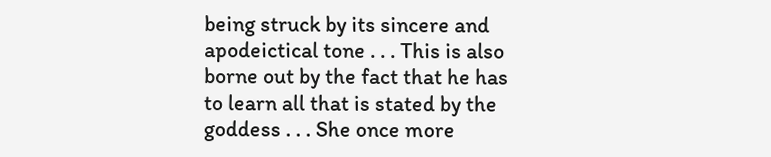being struck by its sincere and apodeictical tone . . . This is also borne out by the fact that he has to learn all that is stated by the goddess . . . She once more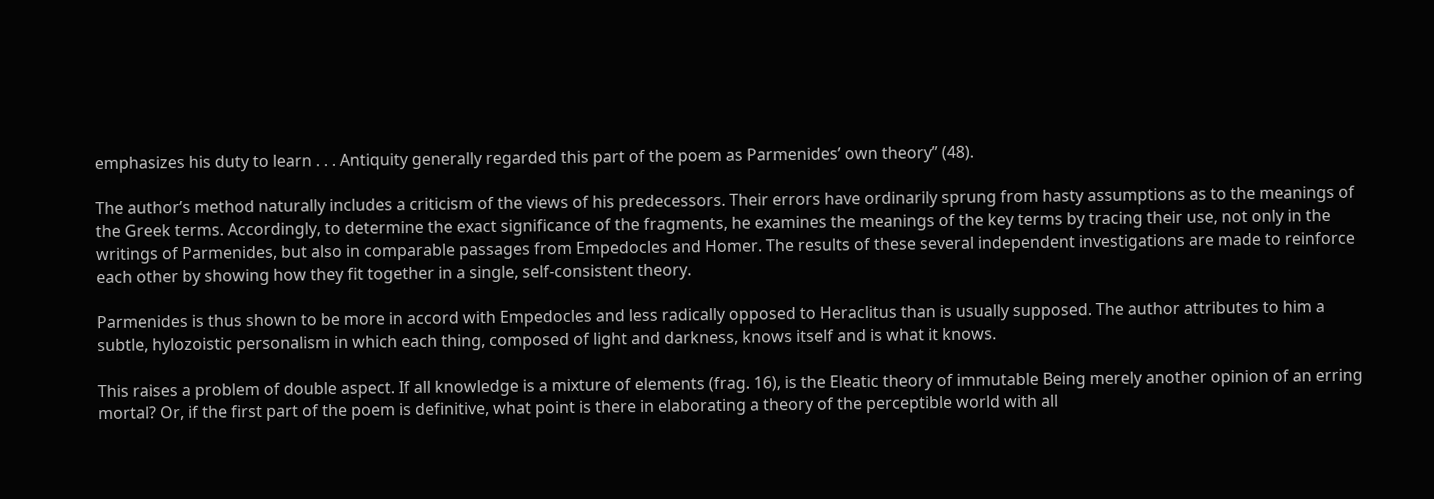emphasizes his duty to learn . . . Antiquity generally regarded this part of the poem as Parmenides’ own theory” (48).

The author’s method naturally includes a criticism of the views of his predecessors. Their errors have ordinarily sprung from hasty assumptions as to the meanings of the Greek terms. Accordingly, to determine the exact significance of the fragments, he examines the meanings of the key terms by tracing their use, not only in the writings of Parmenides, but also in comparable passages from Empedocles and Homer. The results of these several independent investigations are made to reinforce each other by showing how they fit together in a single, self-consistent theory.

Parmenides is thus shown to be more in accord with Empedocles and less radically opposed to Heraclitus than is usually supposed. The author attributes to him a subtle, hylozoistic personalism in which each thing, composed of light and darkness, knows itself and is what it knows.

This raises a problem of double aspect. If all knowledge is a mixture of elements (frag. 16), is the Eleatic theory of immutable Being merely another opinion of an erring mortal? Or, if the first part of the poem is definitive, what point is there in elaborating a theory of the perceptible world with all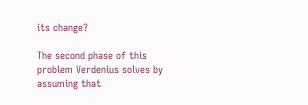its change?

The second phase of this problem Verdenius solves by assuming that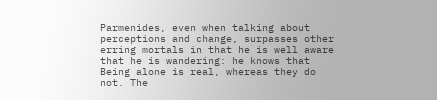Parmenides, even when talking about perceptions and change, surpasses other erring mortals in that he is well aware that he is wandering: he knows that Being alone is real, whereas they do not. The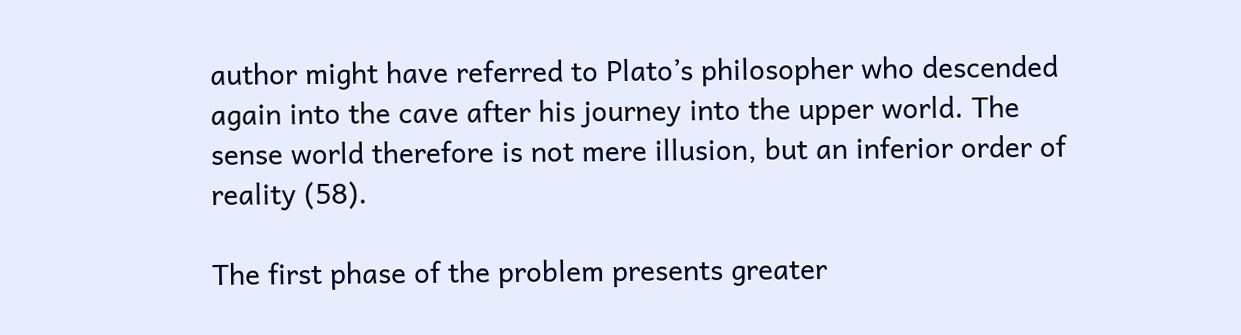author might have referred to Plato’s philosopher who descended again into the cave after his journey into the upper world. The sense world therefore is not mere illusion, but an inferior order of reality (58).

The first phase of the problem presents greater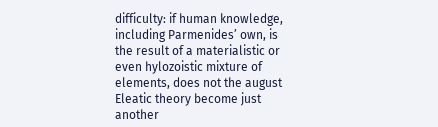difficulty: if human knowledge, including Parmenides’ own, is the result of a materialistic or even hylozoistic mixture of elements, does not the august Eleatic theory become just another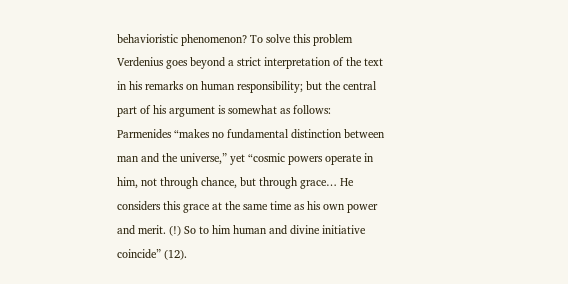behavioristic phenomenon? To solve this problem Verdenius goes beyond a strict interpretation of the text in his remarks on human responsibility; but the central part of his argument is somewhat as follows: Parmenides “makes no fundamental distinction between man and the universe,” yet “cosmic powers operate in him, not through chance, but through grace… He considers this grace at the same time as his own power and merit. (!) So to him human and divine initiative coincide” (12).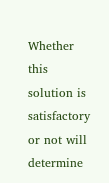Whether this solution is satisfactory or not will determine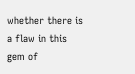whether there is a flaw in this gem of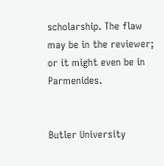scholarship. The flaw may be in the reviewer; or it might even be in Parmenides.


Butler University